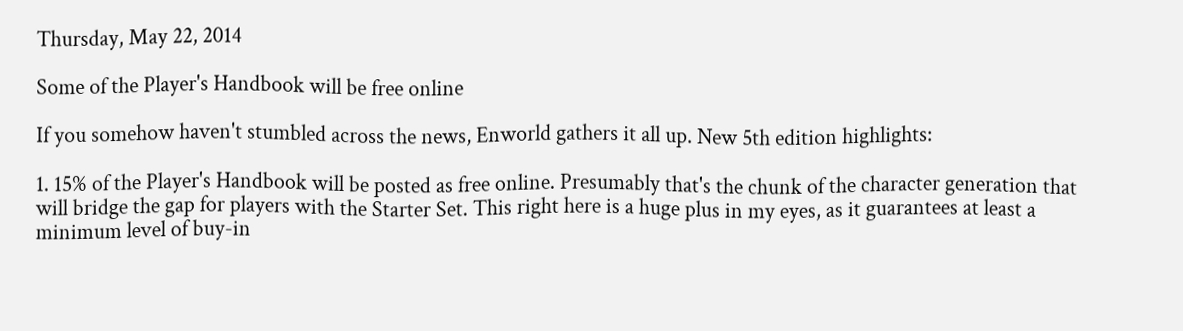Thursday, May 22, 2014

Some of the Player's Handbook will be free online

If you somehow haven't stumbled across the news, Enworld gathers it all up. New 5th edition highlights:

1. 15% of the Player's Handbook will be posted as free online. Presumably that's the chunk of the character generation that will bridge the gap for players with the Starter Set. This right here is a huge plus in my eyes, as it guarantees at least a minimum level of buy-in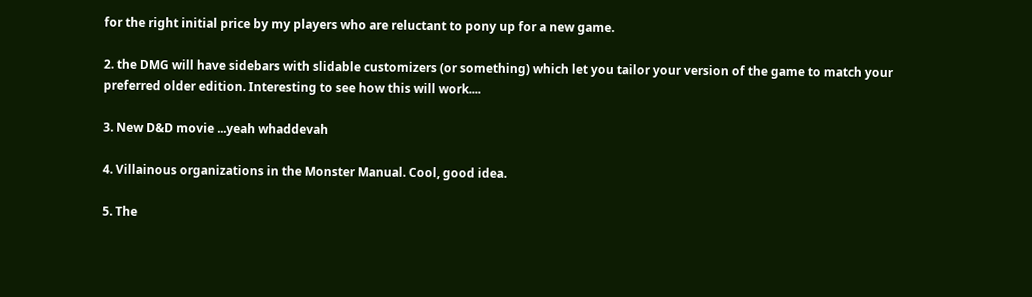for the right initial price by my players who are reluctant to pony up for a new game.

2. the DMG will have sidebars with slidable customizers (or something) which let you tailor your version of the game to match your preferred older edition. Interesting to see how this will work....

3. New D&D movie ...yeah whaddevah

4. Villainous organizations in the Monster Manual. Cool, good idea.

5. The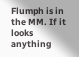Flumph is in the MM. If it looks anything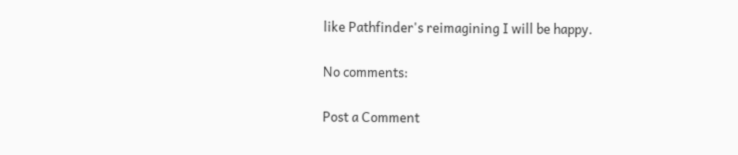like Pathfinder's reimagining I will be happy.

No comments:

Post a Comment